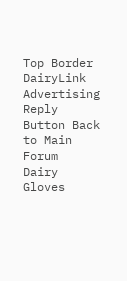Top Border
DairyLink Advertising
Reply Button Back to Main Forum
Dairy Gloves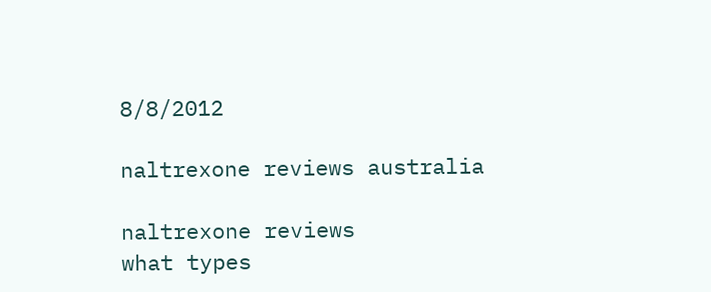8/8/2012

naltrexone reviews australia

naltrexone reviews
what types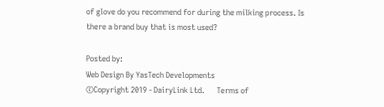of glove do you recommend for during the milking process. Is there a brand buy that is most used?

Posted by:
Web Design By YasTech Developments
©Copyright 2019 - DairyLink Ltd.      Terms of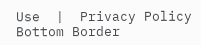Use  |  Privacy Policy
Bottom Border